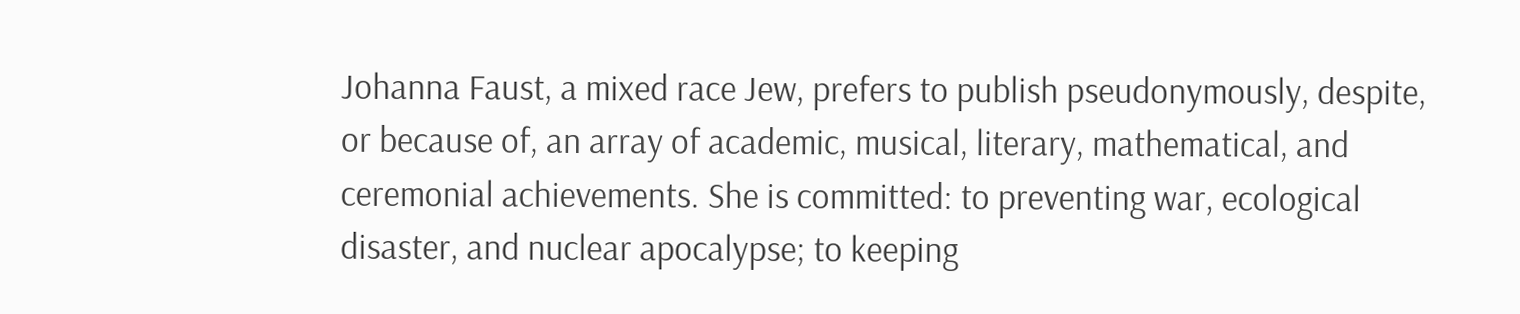Johanna Faust, a mixed race Jew, prefers to publish pseudonymously, despite, or because of, an array of academic, musical, literary, mathematical, and ceremonial achievements. She is committed: to preventing war, ecological disaster, and nuclear apocalypse; to keeping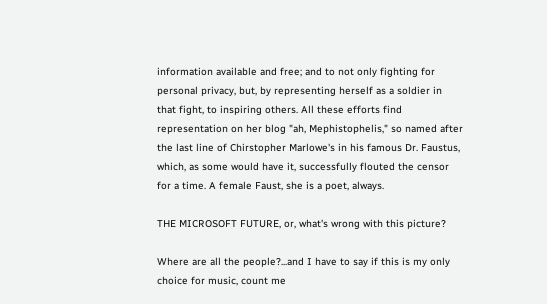information available and free; and to not only fighting for personal privacy, but, by representing herself as a soldier in that fight, to inspiring others. All these efforts find representation on her blog "ah, Mephistophelis," so named after the last line of Chirstopher Marlowe's in his famous Dr. Faustus, which, as some would have it, successfully flouted the censor for a time. A female Faust, she is a poet, always.

THE MICROSOFT FUTURE, or, what's wrong with this picture?

Where are all the people?...and I have to say if this is my only choice for music, count me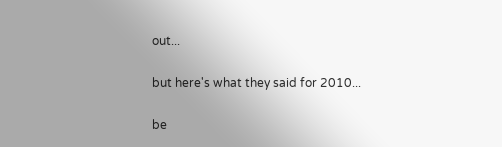out...

but here's what they said for 2010...

be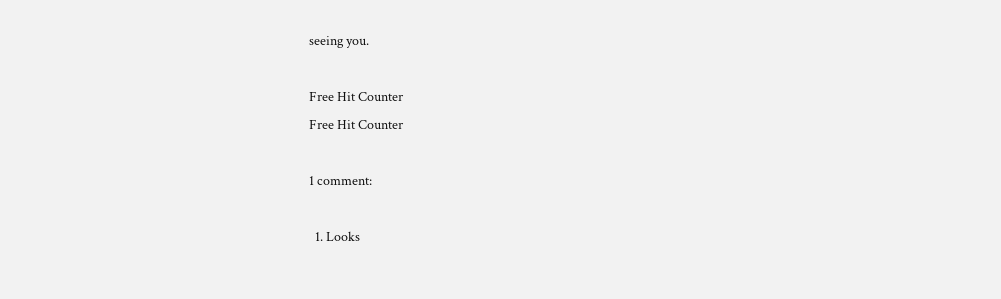seeing you.

Free Hit Counter
Free Hit Counter

1 comment:

  1. Looks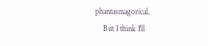phantasmagorical.
    But I think I'll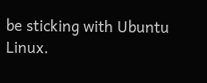be sticking with Ubuntu Linux.